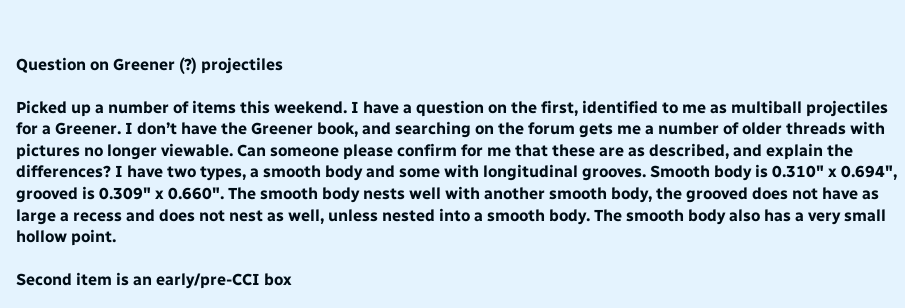Question on Greener (?) projectiles

Picked up a number of items this weekend. I have a question on the first, identified to me as multiball projectiles for a Greener. I don’t have the Greener book, and searching on the forum gets me a number of older threads with pictures no longer viewable. Can someone please confirm for me that these are as described, and explain the differences? I have two types, a smooth body and some with longitudinal grooves. Smooth body is 0.310" x 0.694", grooved is 0.309" x 0.660". The smooth body nests well with another smooth body, the grooved does not have as large a recess and does not nest as well, unless nested into a smooth body. The smooth body also has a very small hollow point.

Second item is an early/pre-CCI box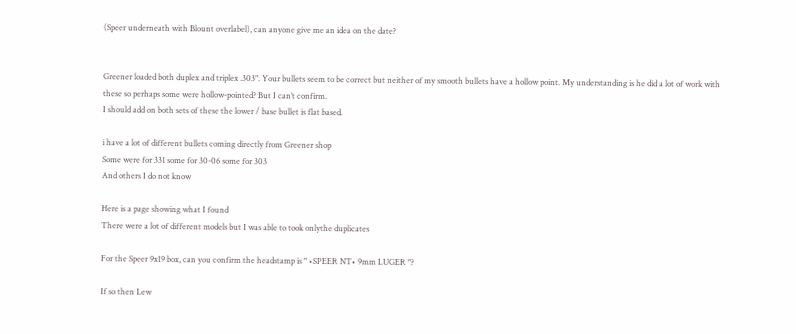(Speer underneath with Blount overlabel), can anyone give me an idea on the date?


Greener loaded both duplex and triplex .303". Your bullets seem to be correct but neither of my smooth bullets have a hollow point. My understanding is he did a lot of work with these so perhaps some were hollow-pointed? But I can’t confirm.
I should add on both sets of these the lower / base bullet is flat based.

i have a lot of different bullets coming directly from Greener shop
Some were for 331 some for 30-06 some for 303
And others I do not know

Here is a page showing what I found
There were a lot of different models but I was able to took onlythe duplicates

For the Speer 9x19 box, can you confirm the headstamp is " •SPEER NT• 9mm LUGER "?

If so then Lew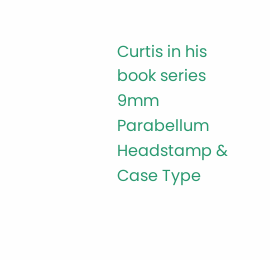Curtis in his book series 9mm Parabellum Headstamp & Case Type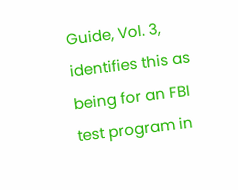Guide, Vol. 3, identifies this as being for an FBI test program in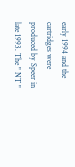early 1994 and the cartridges were produced by Speer in late 1993. The " NT "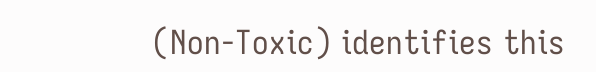(Non-Toxic) identifies this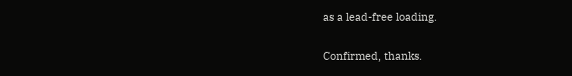as a lead-free loading.


Confirmed, thanks.